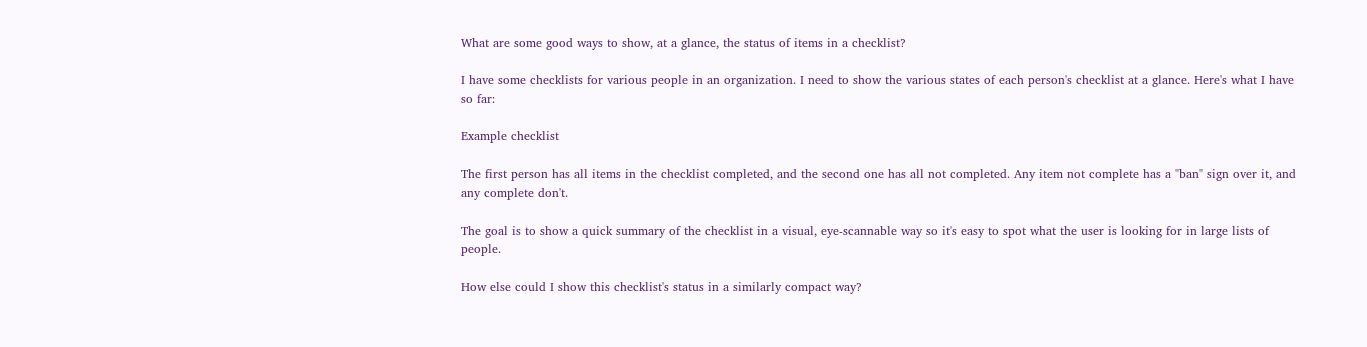What are some good ways to show, at a glance, the status of items in a checklist?

I have some checklists for various people in an organization. I need to show the various states of each person's checklist at a glance. Here's what I have so far:

Example checklist

The first person has all items in the checklist completed, and the second one has all not completed. Any item not complete has a "ban" sign over it, and any complete don't.

The goal is to show a quick summary of the checklist in a visual, eye-scannable way so it's easy to spot what the user is looking for in large lists of people.

How else could I show this checklist's status in a similarly compact way?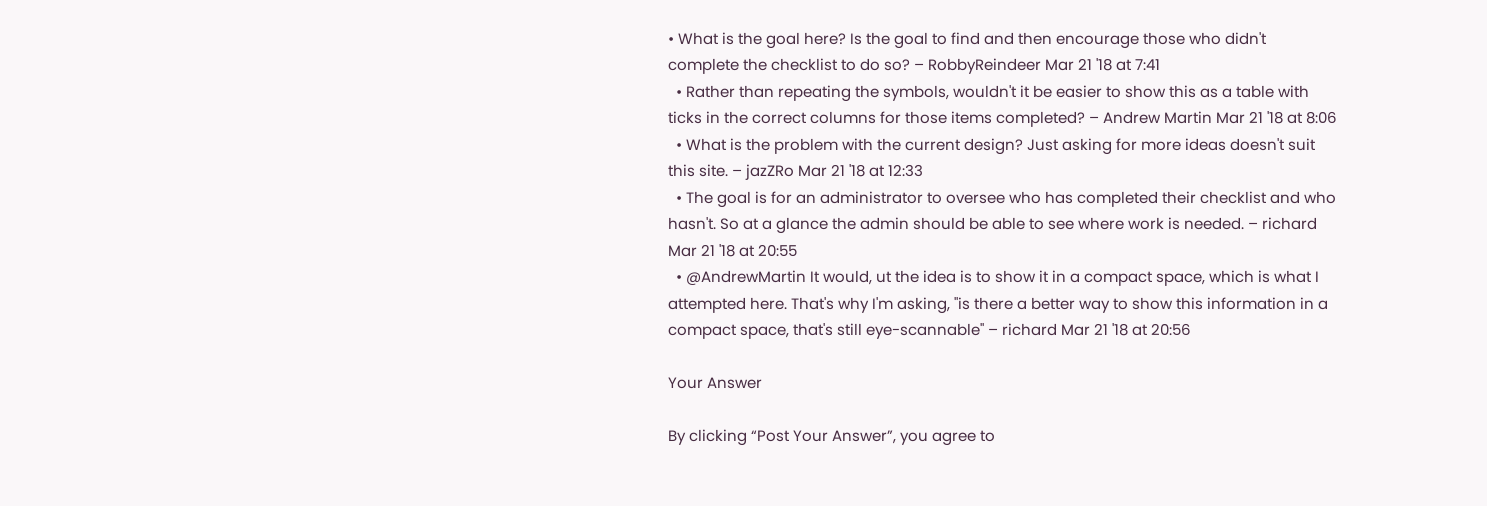• What is the goal here? Is the goal to find and then encourage those who didn't complete the checklist to do so? – RobbyReindeer Mar 21 '18 at 7:41
  • Rather than repeating the symbols, wouldn't it be easier to show this as a table with ticks in the correct columns for those items completed? – Andrew Martin Mar 21 '18 at 8:06
  • What is the problem with the current design? Just asking for more ideas doesn't suit this site. – jazZRo Mar 21 '18 at 12:33
  • The goal is for an administrator to oversee who has completed their checklist and who hasn't. So at a glance the admin should be able to see where work is needed. – richard Mar 21 '18 at 20:55
  • @AndrewMartin It would, ut the idea is to show it in a compact space, which is what I attempted here. That's why I'm asking, "is there a better way to show this information in a compact space, that's still eye-scannable" – richard Mar 21 '18 at 20:56

Your Answer

By clicking “Post Your Answer”, you agree to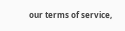our terms of service,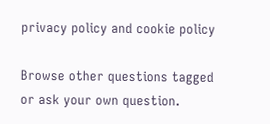privacy policy and cookie policy

Browse other questions tagged or ask your own question.